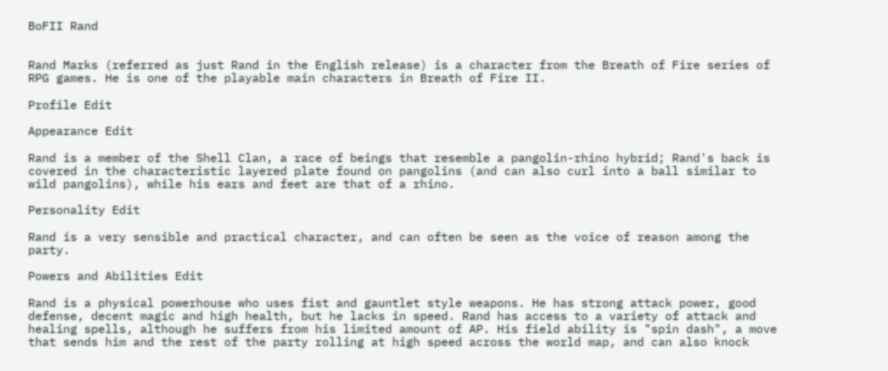BoFII Rand


Rand Marks (referred as just Rand in the English release) is a character from the Breath of Fire series of RPG games. He is one of the playable main characters in Breath of Fire II.

Profile Edit

Appearance Edit

Rand is a member of the Shell Clan, a race of beings that resemble a pangolin-rhino hybrid; Rand's back is covered in the characteristic layered plate found on pangolins (and can also curl into a ball similar to wild pangolins), while his ears and feet are that of a rhino.

Personality Edit

Rand is a very sensible and practical character, and can often be seen as the voice of reason among the party.

Powers and Abilities Edit

Rand is a physical powerhouse who uses fist and gauntlet style weapons. He has strong attack power, good defense, decent magic and high health, but he lacks in speed. Rand has access to a variety of attack and healing spells, although he suffers from his limited amount of AP. His field ability is "spin dash", a move that sends him and the rest of the party rolling at high speed across the world map, and can also knock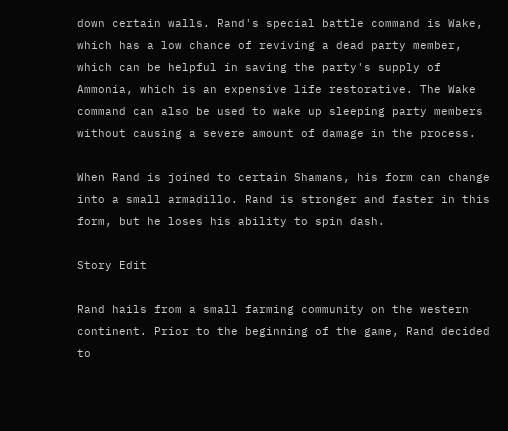down certain walls. Rand's special battle command is Wake, which has a low chance of reviving a dead party member, which can be helpful in saving the party's supply of Ammonia, which is an expensive life restorative. The Wake command can also be used to wake up sleeping party members without causing a severe amount of damage in the process.

When Rand is joined to certain Shamans, his form can change into a small armadillo. Rand is stronger and faster in this form, but he loses his ability to spin dash.

Story Edit

Rand hails from a small farming community on the western continent. Prior to the beginning of the game, Rand decided to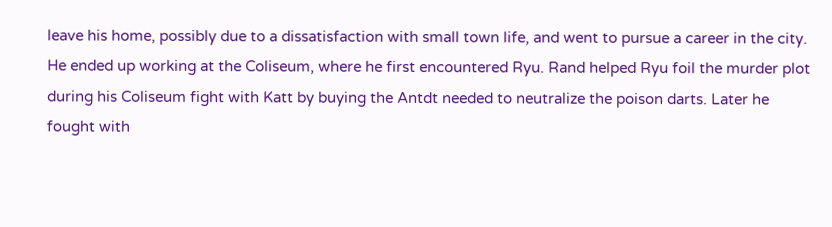leave his home, possibly due to a dissatisfaction with small town life, and went to pursue a career in the city. He ended up working at the Coliseum, where he first encountered Ryu. Rand helped Ryu foil the murder plot during his Coliseum fight with Katt by buying the Antdt needed to neutralize the poison darts. Later he fought with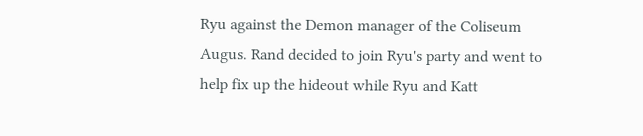Ryu against the Demon manager of the Coliseum Augus. Rand decided to join Ryu's party and went to help fix up the hideout while Ryu and Katt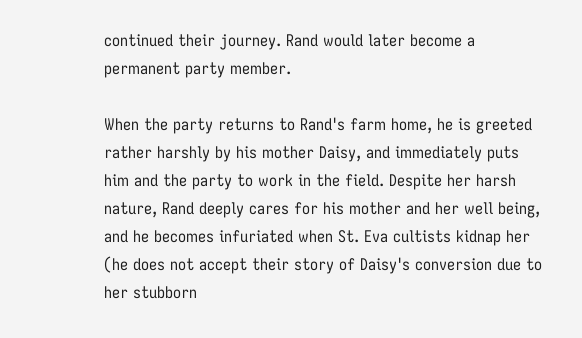continued their journey. Rand would later become a permanent party member.

When the party returns to Rand's farm home, he is greeted rather harshly by his mother Daisy, and immediately puts him and the party to work in the field. Despite her harsh nature, Rand deeply cares for his mother and her well being, and he becomes infuriated when St. Eva cultists kidnap her (he does not accept their story of Daisy's conversion due to her stubborn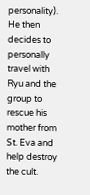personality). He then decides to personally travel with Ryu and the group to rescue his mother from St. Eva and help destroy the cult.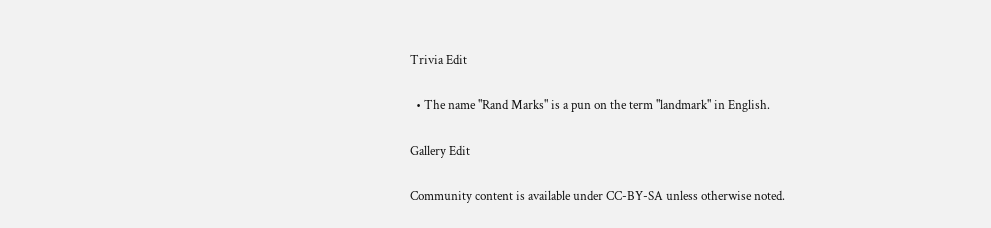Trivia Edit

  • The name "Rand Marks" is a pun on the term "landmark" in English.

Gallery Edit

Community content is available under CC-BY-SA unless otherwise noted.